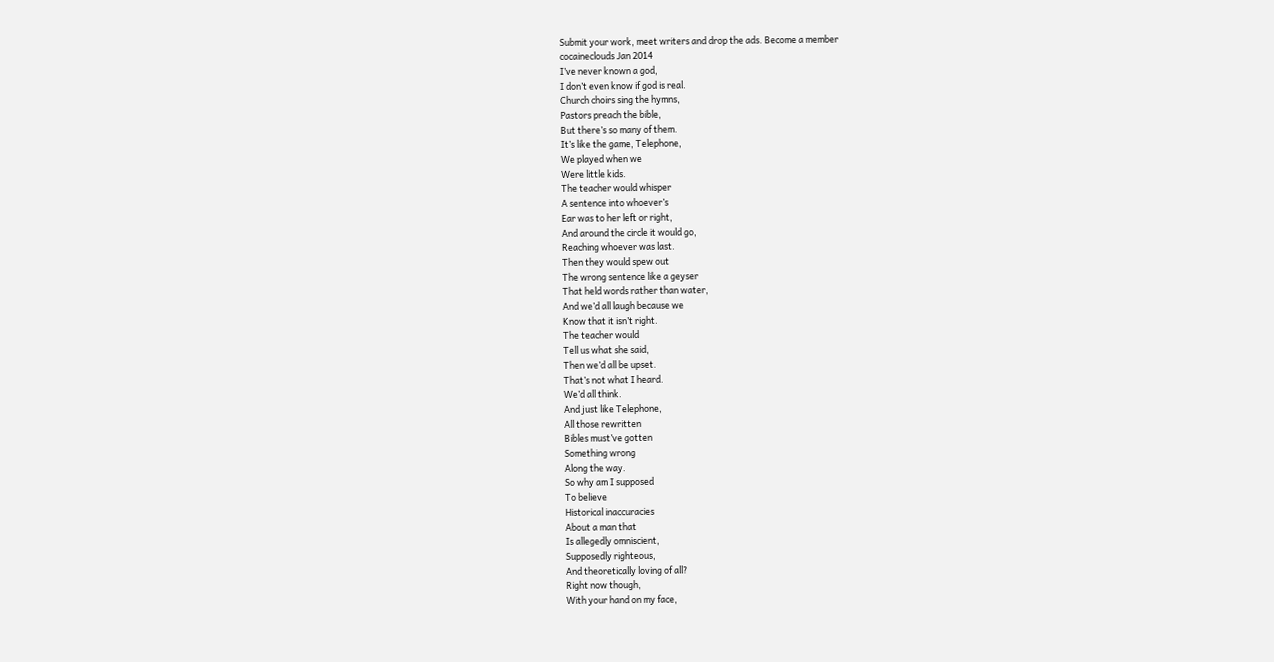Submit your work, meet writers and drop the ads. Become a member
cocaineclouds Jan 2014
I’ve never known a god,
I don’t even know if god is real.
Church choirs sing the hymns,
Pastors preach the bible,
But there’s so many of them.
It’s like the game, Telephone,
We played when we
Were little kids.
The teacher would whisper
A sentence into whoever’s
Ear was to her left or right,
And around the circle it would go,
Reaching whoever was last.
Then they would spew out
The wrong sentence like a geyser
That held words rather than water,
And we’d all laugh because we
Know that it isn’t right.
The teacher would
Tell us what she said,
Then we’d all be upset.
That’s not what I heard.
We’d all think.
And just like Telephone,
All those rewritten
Bibles must’ve gotten
Something wrong
Along the way.
So why am I supposed
To believe
Historical inaccuracies
About a man that
Is allegedly omniscient,
Supposedly righteous,
And theoretically loving of all?
Right now though,
With your hand on my face,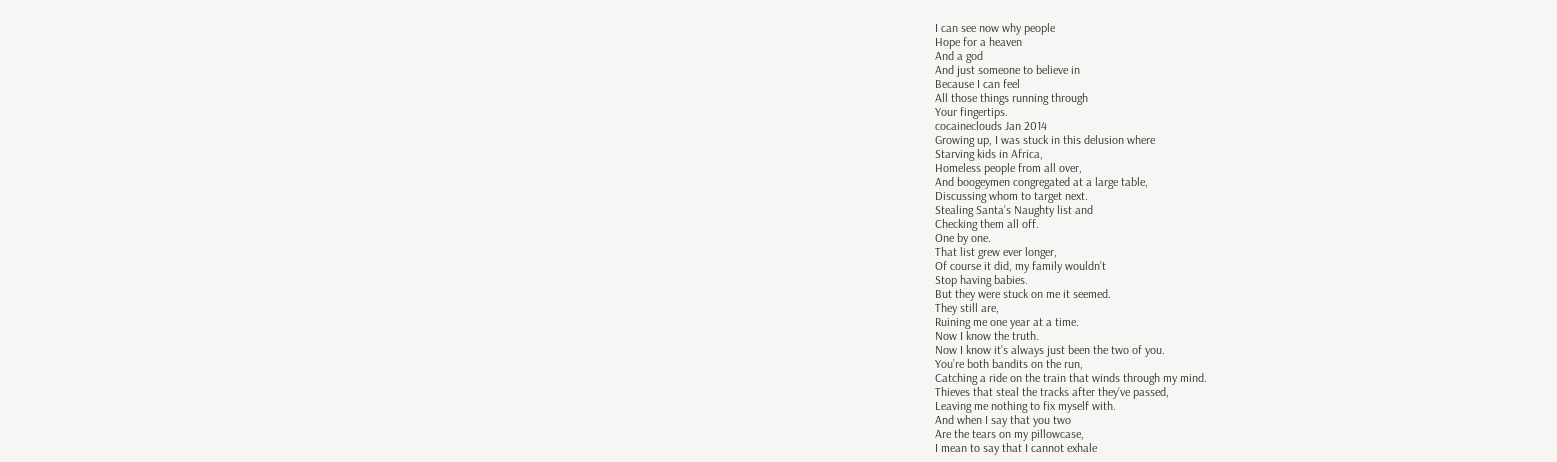I can see now why people
Hope for a heaven
And a god
And just someone to believe in
Because I can feel
All those things running through
Your fingertips.
cocaineclouds Jan 2014
Growing up, I was stuck in this delusion where
Starving kids in Africa,
Homeless people from all over,
And boogeymen congregated at a large table,
Discussing whom to target next.
Stealing Santa’s Naughty list and
Checking them all off.
One by one.
That list grew ever longer,
Of course it did, my family wouldn’t
Stop having babies.
But they were stuck on me it seemed.
They still are,
Ruining me one year at a time.
Now I know the truth.
Now I know it’s always just been the two of you.
You’re both bandits on the run,
Catching a ride on the train that winds through my mind.
Thieves that steal the tracks after they’ve passed,
Leaving me nothing to fix myself with.
And when I say that you two
Are the tears on my pillowcase,
I mean to say that I cannot exhale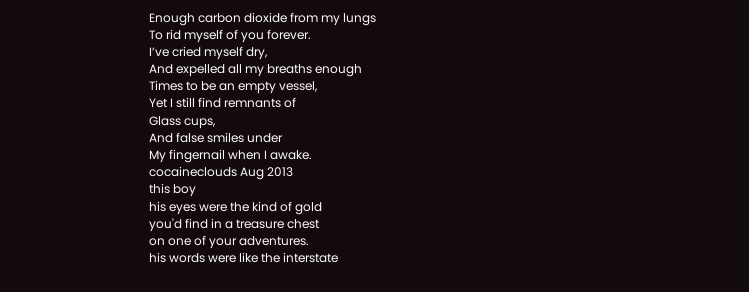Enough carbon dioxide from my lungs
To rid myself of you forever.
I’ve cried myself dry,
And expelled all my breaths enough
Times to be an empty vessel,
Yet I still find remnants of
Glass cups,
And false smiles under
My fingernail when I awake.
cocaineclouds Aug 2013
this boy
his eyes were the kind of gold
you'd find in a treasure chest
on one of your adventures.
his words were like the interstate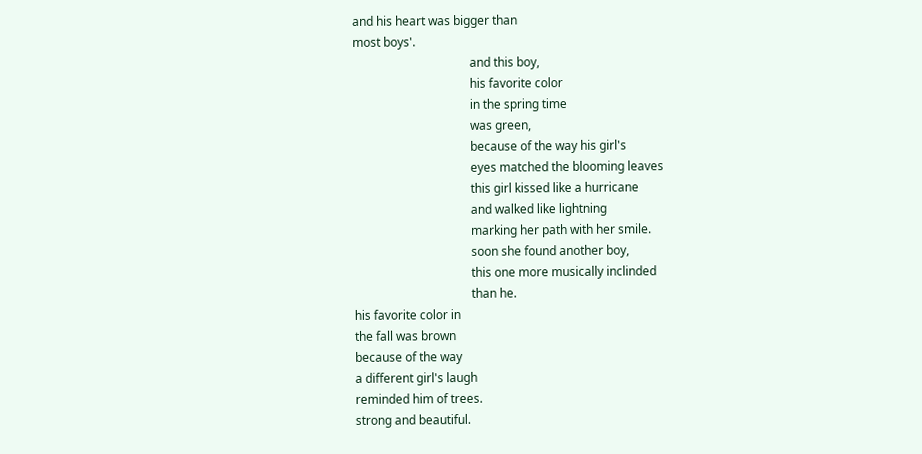and his heart was bigger than
most boys'.
                                       and this boy,
                                       his favorite color
                                       in the spring time
                                       was green,
                                       because of the way his girl's
                                       eyes matched the blooming leaves
                                       this girl kissed like a hurricane
                                       and walked like lightning
                                       marking her path with her smile.
                                       soon she found another boy,
                                       this one more musically inclinded
                                       than he.
his favorite color in
the fall was brown
because of the way
a different girl's laugh
reminded him of trees.
strong and beautiful.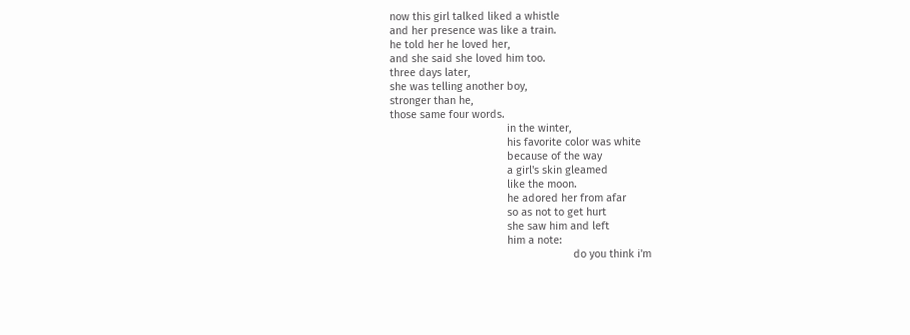now this girl talked liked a whistle
and her presence was like a train.
he told her he loved her,
and she said she loved him too.
three days later,
she was telling another boy,
stronger than he,
those same four words.
                                       in the winter,
                                       his favorite color was white
                                       because of the way
                                       a girl's skin gleamed
                                       like the moon.
                                       he adored her from afar
                                       so as not to get hurt
                                       she saw him and left
                                       him a note:
                                                             do you think i'm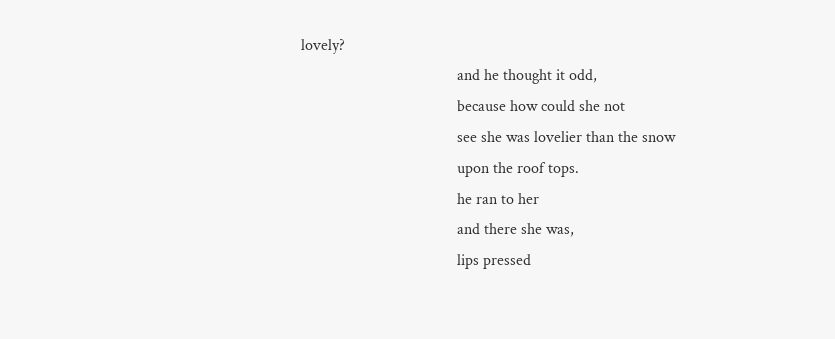lovely?
                                       and he thought it odd,
                                       because how could she not
                                       see she was lovelier than the snow
                                       upon the roof tops.
                                       he ran to her
                                       and there she was,
                                       lips pressed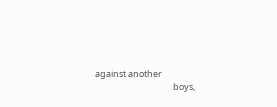against another
                                       boys,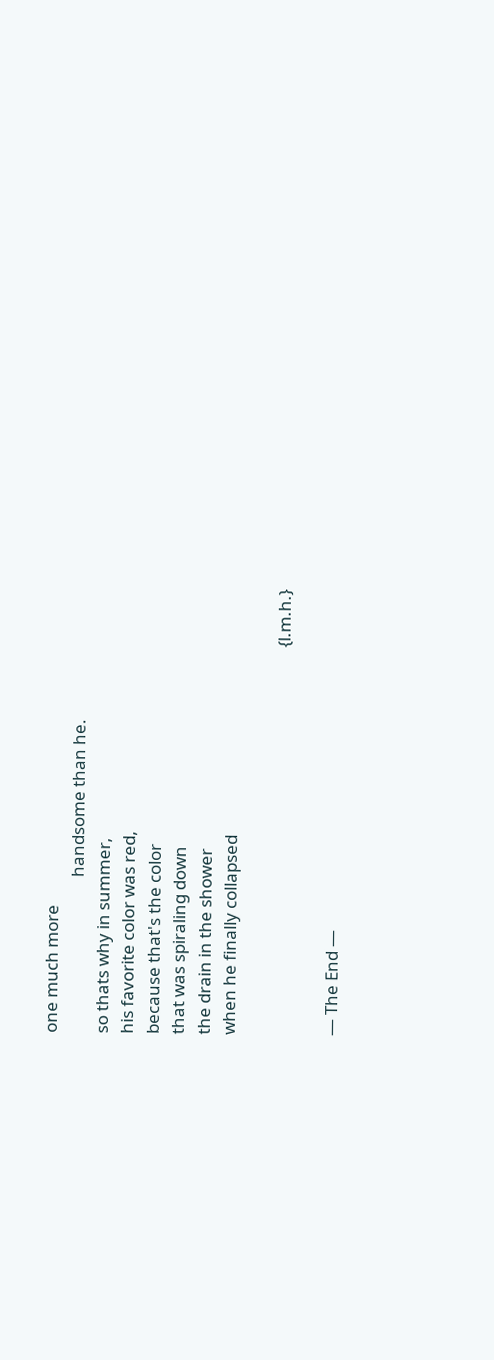one much more
                                       handsome than he.
so thats why in summer,
his favorite color was red,
because that's the color
that was spiraling down
the drain in the shower
when he finally collapsed

                                                                                                 {l.m.h.}

— The End —